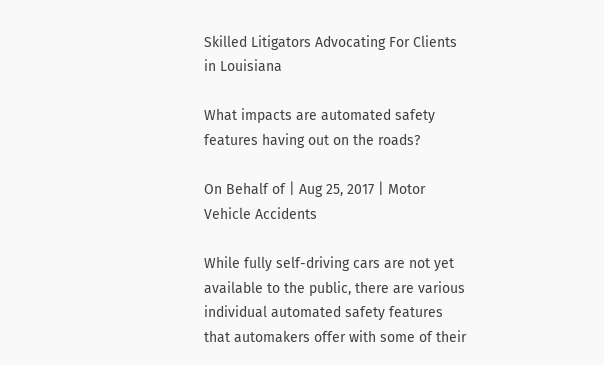Skilled Litigators Advocating For Clients in Louisiana

What impacts are automated safety features having out on the roads?

On Behalf of | Aug 25, 2017 | Motor Vehicle Accidents

While fully self-driving cars are not yet available to the public, there are various individual automated safety features that automakers offer with some of their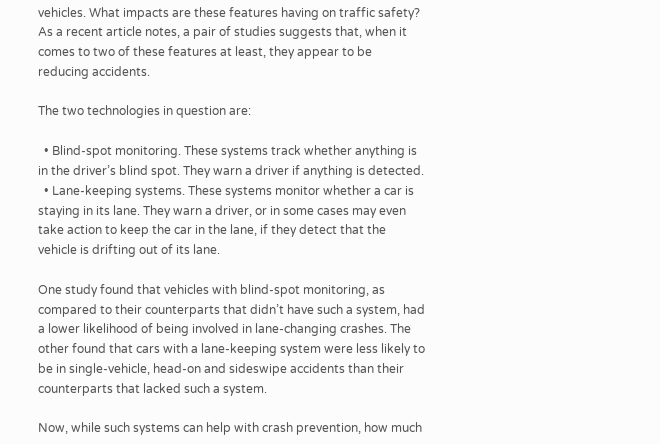vehicles. What impacts are these features having on traffic safety? As a recent article notes, a pair of studies suggests that, when it comes to two of these features at least, they appear to be reducing accidents.

The two technologies in question are:

  • Blind-spot monitoring. These systems track whether anything is in the driver’s blind spot. They warn a driver if anything is detected.
  • Lane-keeping systems. These systems monitor whether a car is staying in its lane. They warn a driver, or in some cases may even take action to keep the car in the lane, if they detect that the vehicle is drifting out of its lane.

One study found that vehicles with blind-spot monitoring, as compared to their counterparts that didn’t have such a system, had a lower likelihood of being involved in lane-changing crashes. The other found that cars with a lane-keeping system were less likely to be in single-vehicle, head-on and sideswipe accidents than their counterparts that lacked such a system.

Now, while such systems can help with crash prevention, how much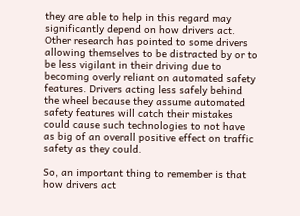they are able to help in this regard may significantly depend on how drivers act. Other research has pointed to some drivers allowing themselves to be distracted by or to be less vigilant in their driving due to becoming overly reliant on automated safety features. Drivers acting less safely behind the wheel because they assume automated safety features will catch their mistakes could cause such technologies to not have as big of an overall positive effect on traffic safety as they could.

So, an important thing to remember is that how drivers act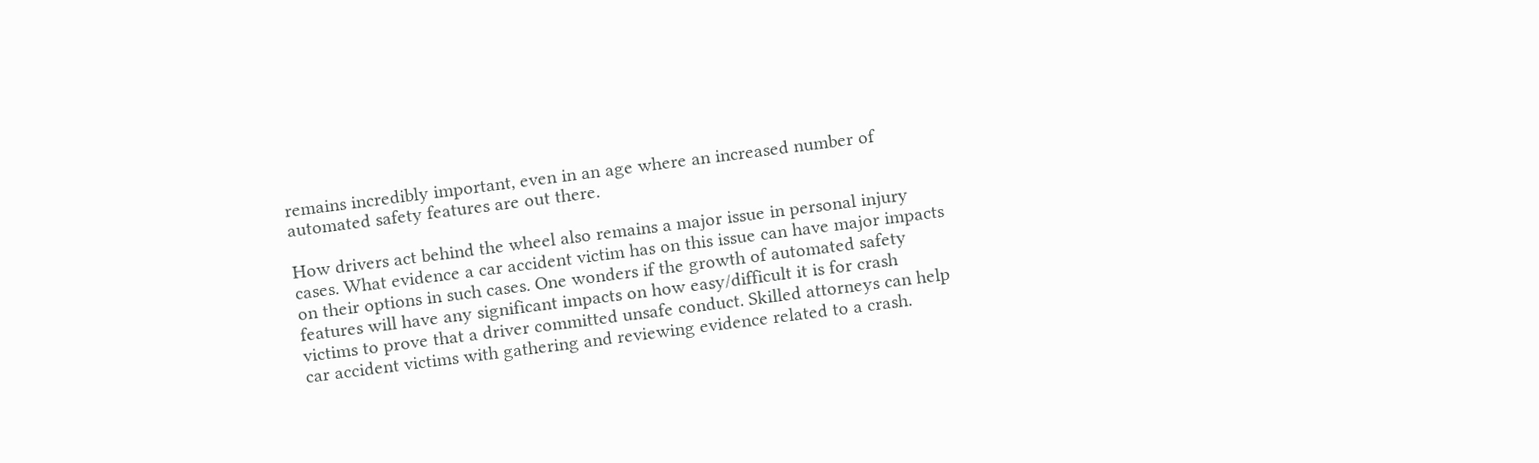remains incredibly important, even in an age where an increased number of automated safety features are out there.

How drivers act behind the wheel also remains a major issue in personal injury cases. What evidence a car accident victim has on this issue can have major impacts on their options in such cases. One wonders if the growth of automated safety features will have any significant impacts on how easy/difficult it is for crash victims to prove that a driver committed unsafe conduct. Skilled attorneys can help car accident victims with gathering and reviewing evidence related to a crash.